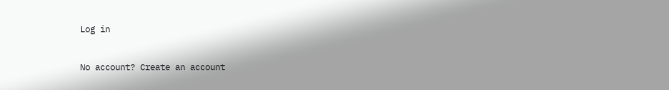Log in

No account? Create an account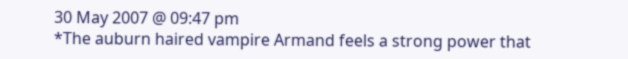30 May 2007 @ 09:47 pm
*The auburn haired vampire Armand feels a strong power that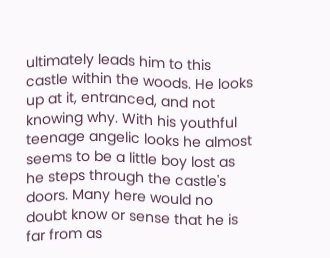ultimately leads him to this castle within the woods. He looks up at it, entranced, and not knowing why. With his youthful teenage angelic looks he almost seems to be a little boy lost as he steps through the castle's doors. Many here would no doubt know or sense that he is far from as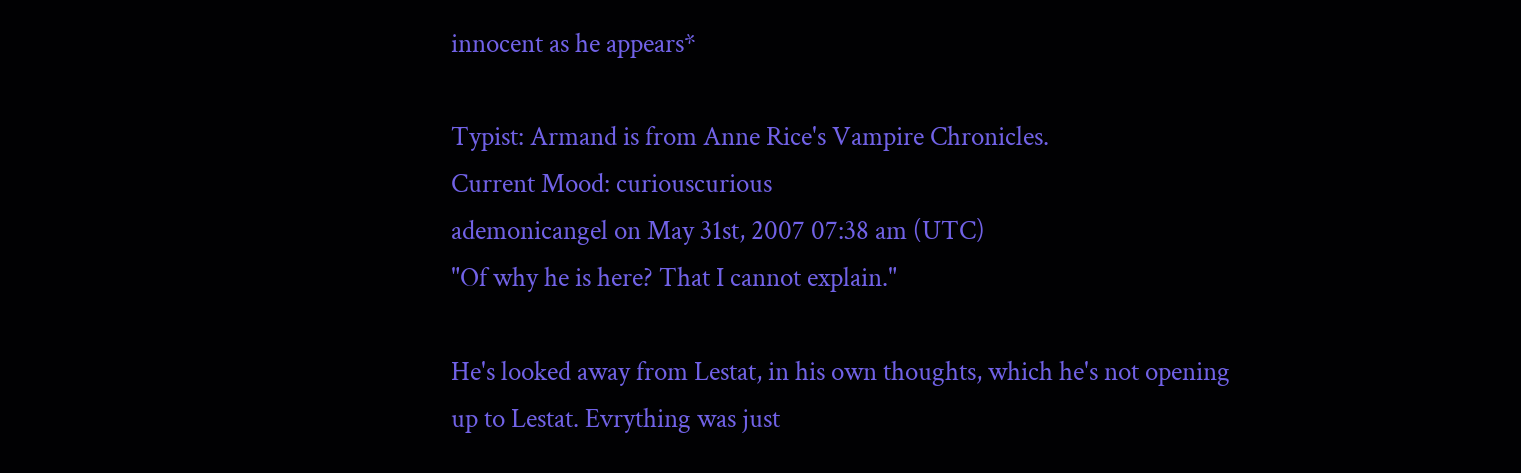innocent as he appears*

Typist: Armand is from Anne Rice's Vampire Chronicles.
Current Mood: curiouscurious
ademonicangel on May 31st, 2007 07:38 am (UTC)
"Of why he is here? That I cannot explain."

He's looked away from Lestat, in his own thoughts, which he's not opening up to Lestat. Evrything was just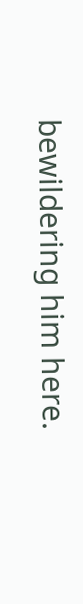bewildering him here.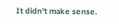It didn't make sense.